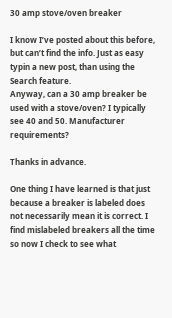30 amp stove/oven breaker

I know I’ve posted about this before, but can’t find the info. Just as easy typin a new post, than using the Search feature.
Anyway, can a 30 amp breaker be used with a stove/oven? I typically see 40 and 50. Manufacturer requirements?

Thanks in advance.

One thing I have learned is that just because a breaker is labeled does not necessarily mean it is correct. I find mislabeled breakers all the time so now I check to see what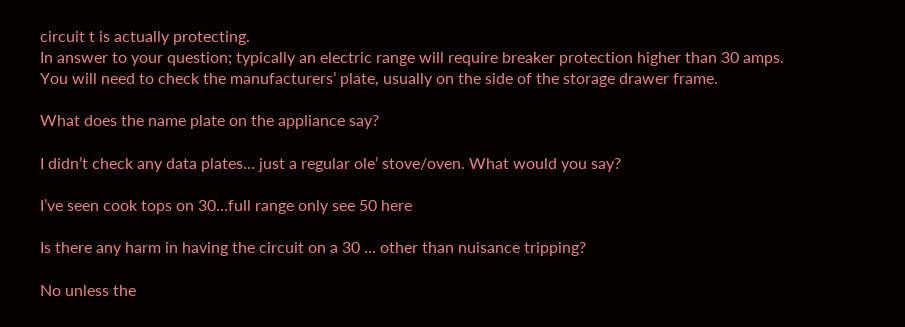circuit t is actually protecting.
In answer to your question; typically an electric range will require breaker protection higher than 30 amps. You will need to check the manufacturers’ plate, usually on the side of the storage drawer frame.

What does the name plate on the appliance say?

I didn’t check any data plates… just a regular ole’ stove/oven. What would you say?

I’ve seen cook tops on 30…full range only see 50 here

Is there any harm in having the circuit on a 30 … other than nuisance tripping?

No unless the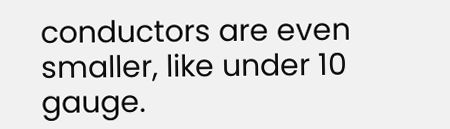conductors are even smaller, like under 10 gauge.